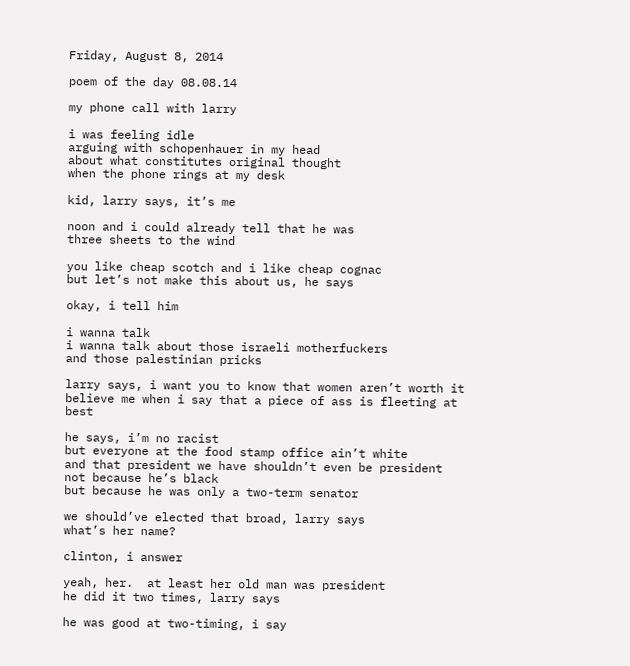Friday, August 8, 2014

poem of the day 08.08.14

my phone call with larry

i was feeling idle
arguing with schopenhauer in my head
about what constitutes original thought
when the phone rings at my desk

kid, larry says, it’s me

noon and i could already tell that he was
three sheets to the wind

you like cheap scotch and i like cheap cognac
but let’s not make this about us, he says

okay, i tell him

i wanna talk
i wanna talk about those israeli motherfuckers
and those palestinian pricks

larry says, i want you to know that women aren’t worth it
believe me when i say that a piece of ass is fleeting at best

he says, i’m no racist
but everyone at the food stamp office ain’t white
and that president we have shouldn’t even be president
not because he’s black
but because he was only a two-term senator

we should’ve elected that broad, larry says
what’s her name?

clinton, i answer

yeah, her.  at least her old man was president
he did it two times, larry says

he was good at two-timing, i say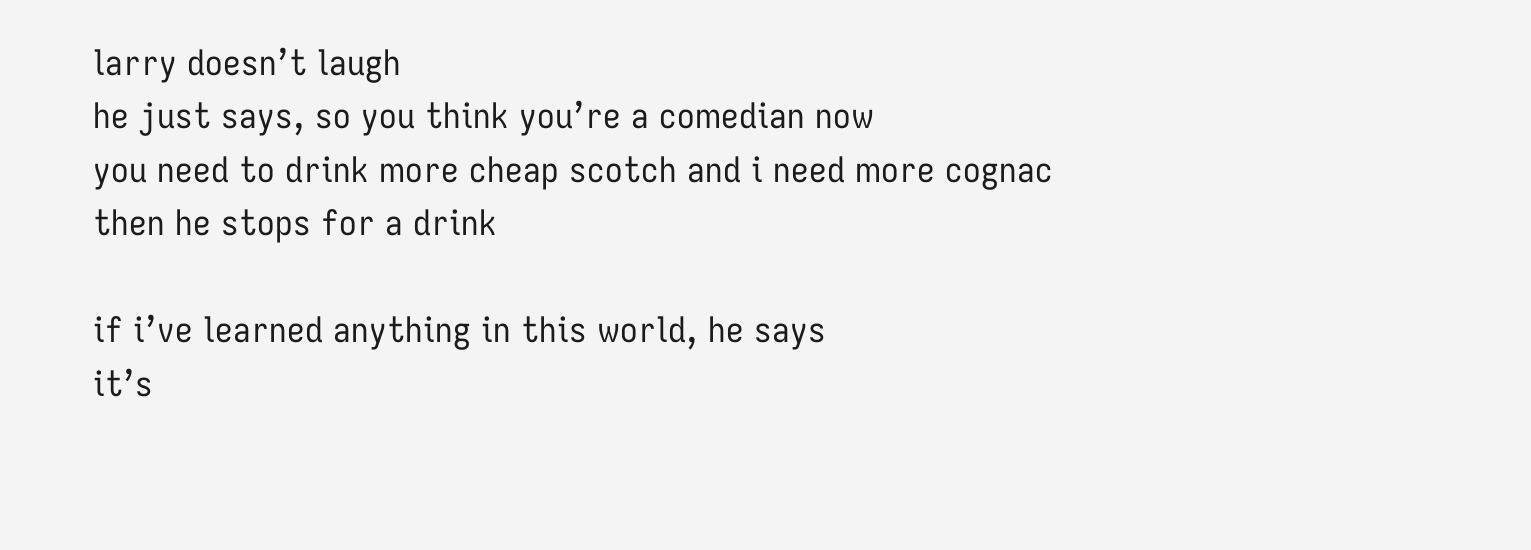larry doesn’t laugh
he just says, so you think you’re a comedian now
you need to drink more cheap scotch and i need more cognac
then he stops for a drink

if i’ve learned anything in this world, he says
it’s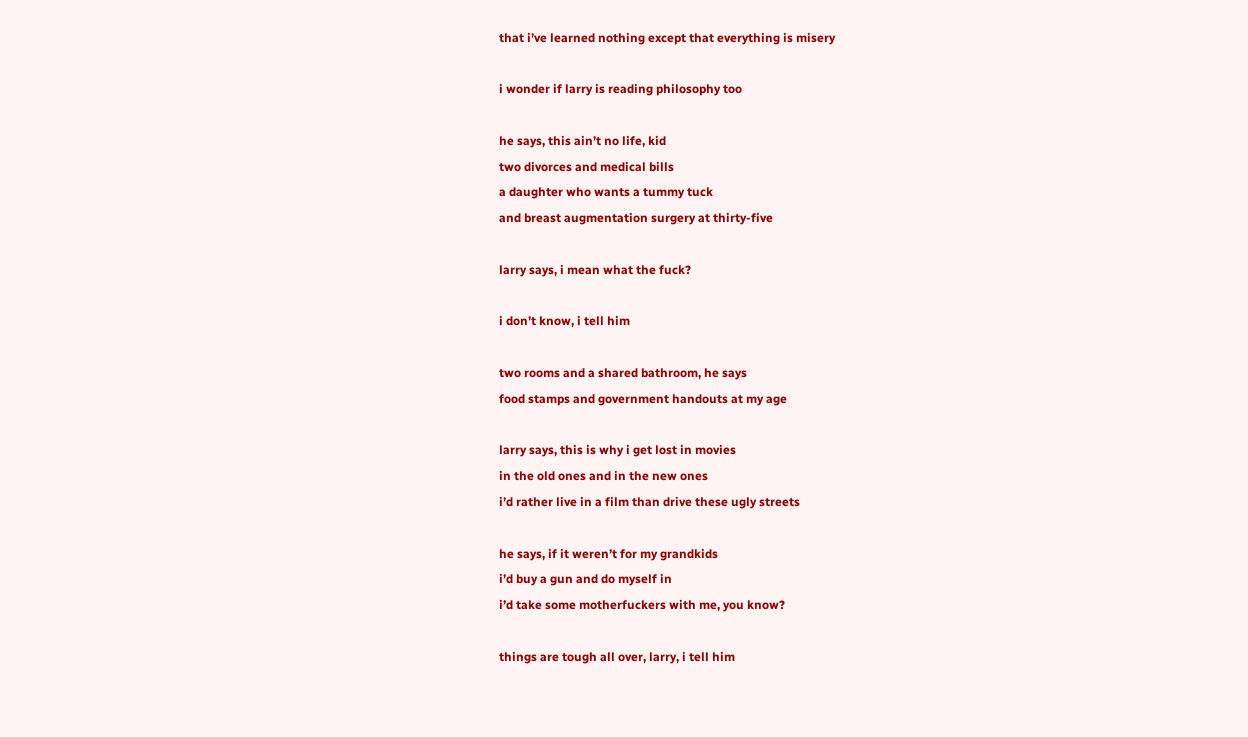that i’ve learned nothing except that everything is misery

i wonder if larry is reading philosophy too

he says, this ain’t no life, kid
two divorces and medical bills
a daughter who wants a tummy tuck
and breast augmentation surgery at thirty-five

larry says, i mean what the fuck?

i don’t know, i tell him

two rooms and a shared bathroom, he says
food stamps and government handouts at my age

larry says, this is why i get lost in movies
in the old ones and in the new ones
i’d rather live in a film than drive these ugly streets

he says, if it weren’t for my grandkids
i’d buy a gun and do myself in
i’d take some motherfuckers with me, you know?

things are tough all over, larry, i tell him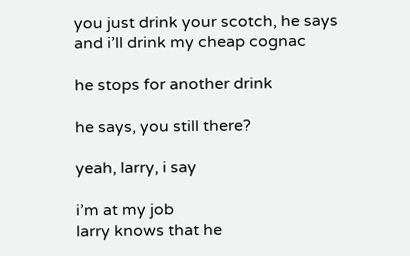you just drink your scotch, he says
and i’ll drink my cheap cognac

he stops for another drink

he says, you still there?

yeah, larry, i say

i’m at my job
larry knows that he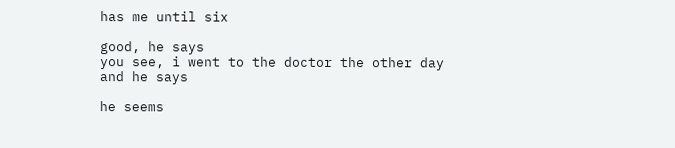has me until six

good, he says
you see, i went to the doctor the other day
and he says

he seems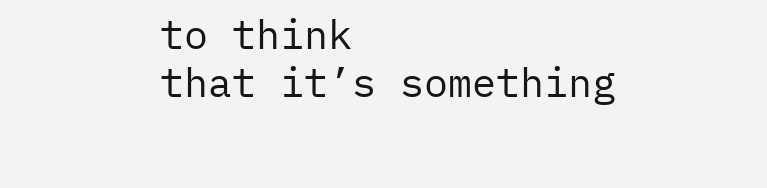to think
that it’s something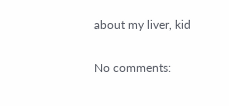about my liver, kid

No comments: